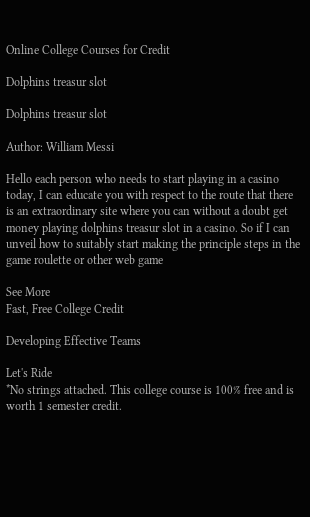Online College Courses for Credit

Dolphins treasur slot

Dolphins treasur slot

Author: William Messi

Hello each person who needs to start playing in a casino today, I can educate you with respect to the route that there is an extraordinary site where you can without a doubt get money playing dolphins treasur slot in a casino. So if I can unveil how to suitably start making the principle steps in the game roulette or other web game

See More
Fast, Free College Credit

Developing Effective Teams

Let's Ride
*No strings attached. This college course is 100% free and is worth 1 semester credit.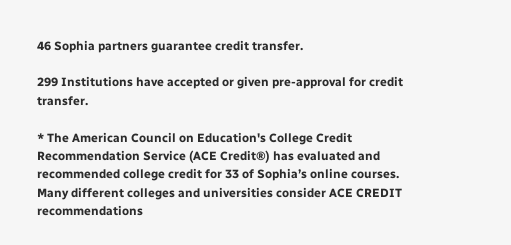46 Sophia partners guarantee credit transfer.

299 Institutions have accepted or given pre-approval for credit transfer.

* The American Council on Education's College Credit Recommendation Service (ACE Credit®) has evaluated and recommended college credit for 33 of Sophia’s online courses. Many different colleges and universities consider ACE CREDIT recommendations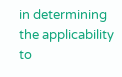in determining the applicability to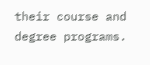their course and degree programs.